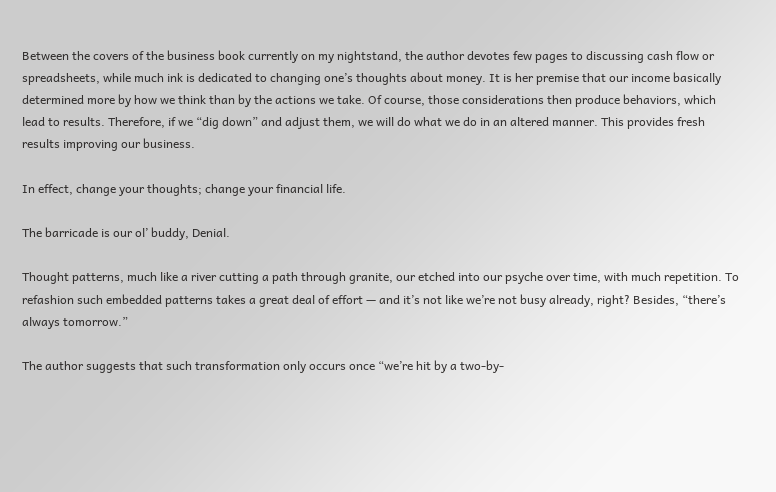Between the covers of the business book currently on my nightstand, the author devotes few pages to discussing cash flow or spreadsheets, while much ink is dedicated to changing one’s thoughts about money. It is her premise that our income basically determined more by how we think than by the actions we take. Of course, those considerations then produce behaviors, which lead to results. Therefore, if we “dig down” and adjust them, we will do what we do in an altered manner. This provides fresh results improving our business.

In effect, change your thoughts; change your financial life.

The barricade is our ol’ buddy, Denial.

Thought patterns, much like a river cutting a path through granite, our etched into our psyche over time, with much repetition. To refashion such embedded patterns takes a great deal of effort — and it’s not like we’re not busy already, right? Besides, “there’s always tomorrow.”

The author suggests that such transformation only occurs once “we’re hit by a two-by-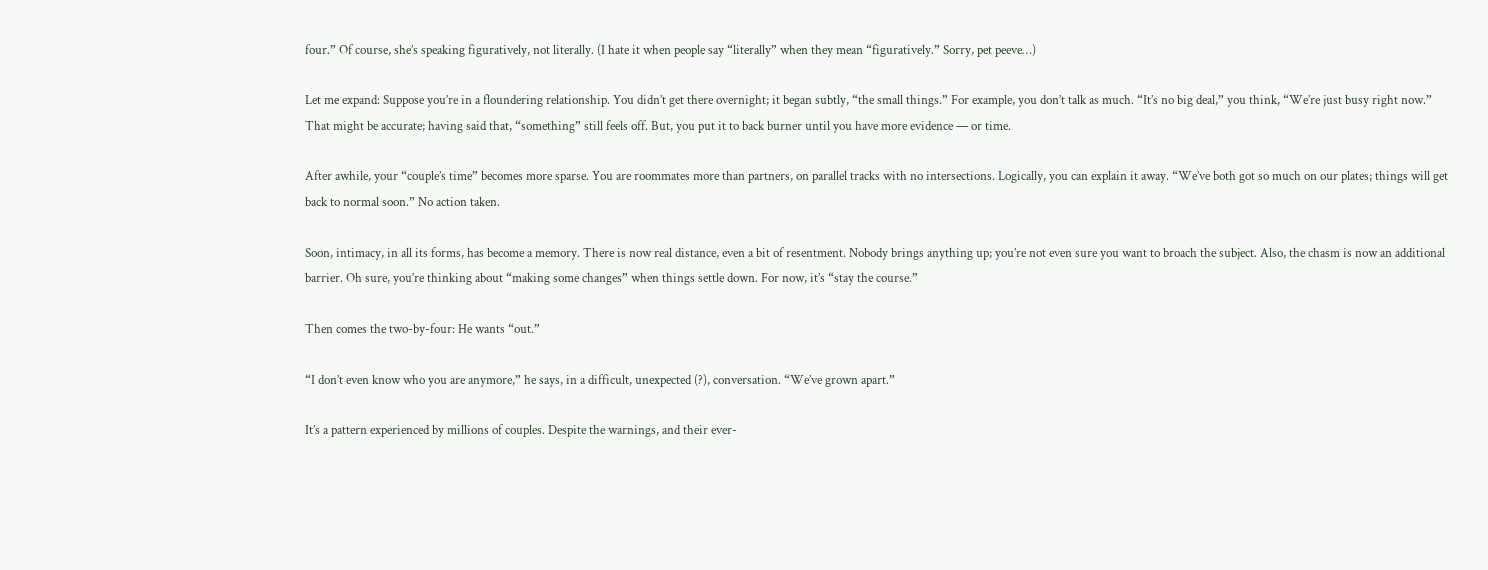four.” Of course, she’s speaking figuratively, not literally. (I hate it when people say “literally” when they mean “figuratively.” Sorry, pet peeve…)

Let me expand: Suppose you’re in a floundering relationship. You didn’t get there overnight; it began subtly, “the small things.” For example, you don’t talk as much. “It’s no big deal,” you think, “We’re just busy right now.” That might be accurate; having said that, “something” still feels off. But, you put it to back burner until you have more evidence — or time.

After awhile, your “couple’s time” becomes more sparse. You are roommates more than partners, on parallel tracks with no intersections. Logically, you can explain it away. “We’ve both got so much on our plates; things will get back to normal soon.” No action taken.

Soon, intimacy, in all its forms, has become a memory. There is now real distance, even a bit of resentment. Nobody brings anything up; you’re not even sure you want to broach the subject. Also, the chasm is now an additional barrier. Oh sure, you’re thinking about “making some changes” when things settle down. For now, it’s “stay the course.”

Then comes the two-by-four: He wants “out.”

“I don’t even know who you are anymore,” he says, in a difficult, unexpected (?), conversation. “We’ve grown apart.”

It’s a pattern experienced by millions of couples. Despite the warnings, and their ever-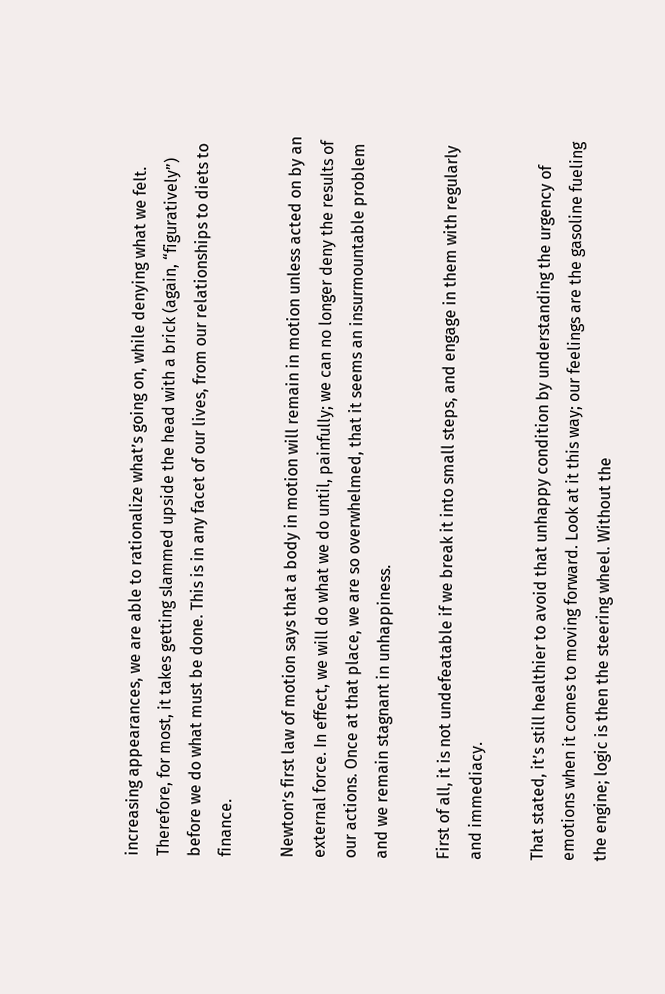increasing appearances, we are able to rationalize what’s going on, while denying what we felt. Therefore, for most, it takes getting slammed upside the head with a brick (again, “figuratively”) before we do what must be done. This is in any facet of our lives, from our relationships to diets to finance.

Newton’s first law of motion says that a body in motion will remain in motion unless acted on by an external force. In effect, we will do what we do until, painfully; we can no longer deny the results of our actions. Once at that place, we are so overwhelmed, that it seems an insurmountable problem and we remain stagnant in unhappiness.

First of all, it is not undefeatable if we break it into small steps, and engage in them with regularly and immediacy.

That stated, it’s still healthier to avoid that unhappy condition by understanding the urgency of emotions when it comes to moving forward. Look at it this way; our feelings are the gasoline fueling the engine; logic is then the steering wheel. Without the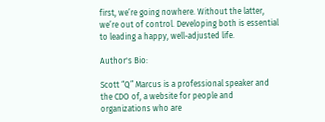first, we’re going nowhere. Without the latter, we’re out of control. Developing both is essential to leading a happy, well-adjusted life.

Author's Bio:

Scott “Q” Marcus is a professional speaker and the CDO of, a website for people and organizations who are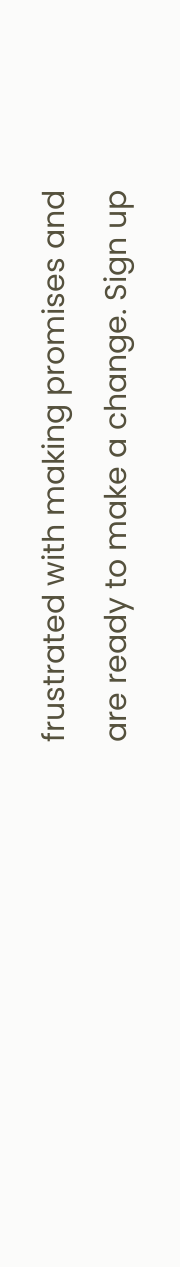frustrated with making promises and are ready to make a change. Sign up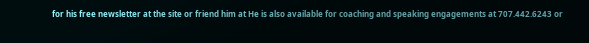for his free newsletter at the site or friend him at He is also available for coaching and speaking engagements at 707.442.6243 or